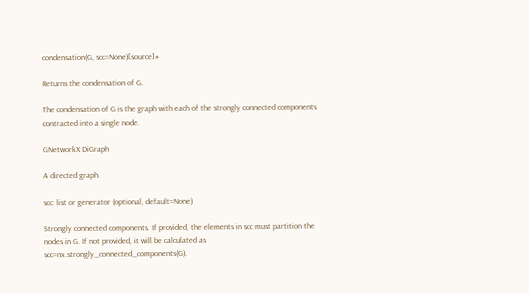condensation(G, scc=None)[source]#

Returns the condensation of G.

The condensation of G is the graph with each of the strongly connected components contracted into a single node.

GNetworkX DiGraph

A directed graph.

scc: list or generator (optional, default=None)

Strongly connected components. If provided, the elements in scc must partition the nodes in G. If not provided, it will be calculated as scc=nx.strongly_connected_components(G).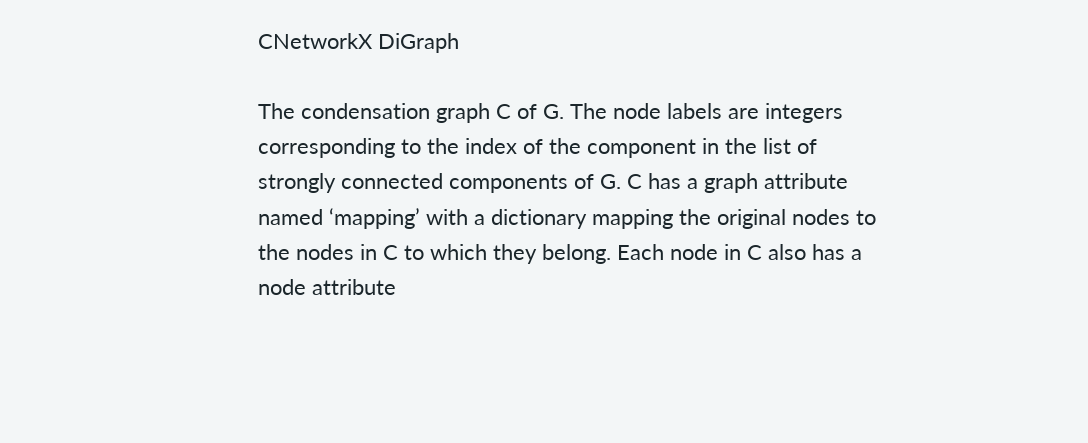CNetworkX DiGraph

The condensation graph C of G. The node labels are integers corresponding to the index of the component in the list of strongly connected components of G. C has a graph attribute named ‘mapping’ with a dictionary mapping the original nodes to the nodes in C to which they belong. Each node in C also has a node attribute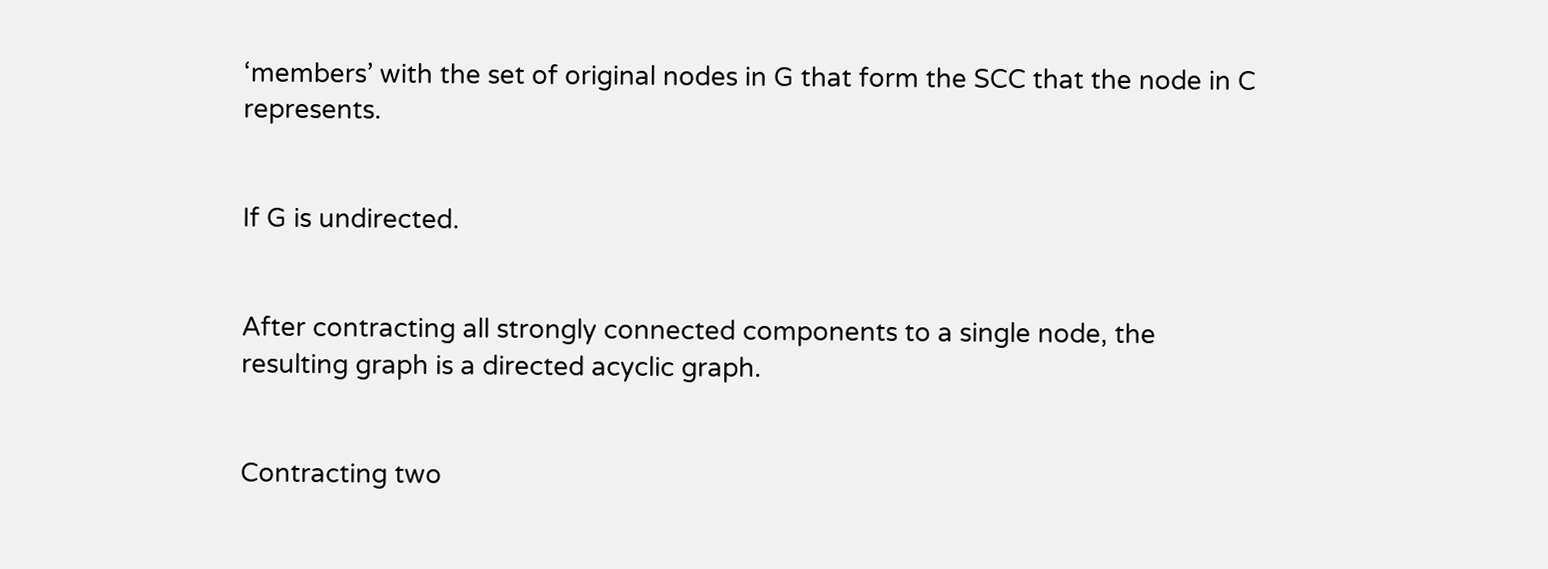‘members’ with the set of original nodes in G that form the SCC that the node in C represents.


If G is undirected.


After contracting all strongly connected components to a single node, the resulting graph is a directed acyclic graph.


Contracting two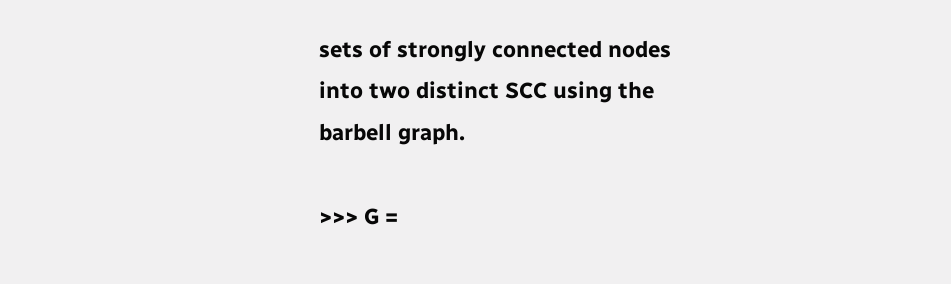sets of strongly connected nodes into two distinct SCC using the barbell graph.

>>> G =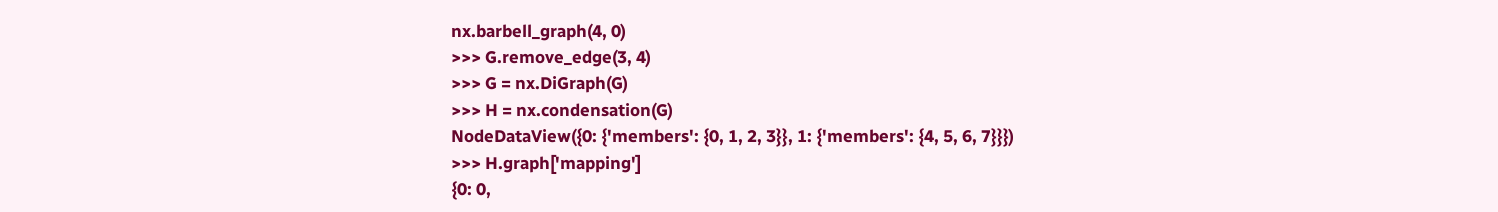nx.barbell_graph(4, 0)
>>> G.remove_edge(3, 4)
>>> G = nx.DiGraph(G)
>>> H = nx.condensation(G)
NodeDataView({0: {'members': {0, 1, 2, 3}}, 1: {'members': {4, 5, 6, 7}}})
>>> H.graph['mapping']
{0: 0,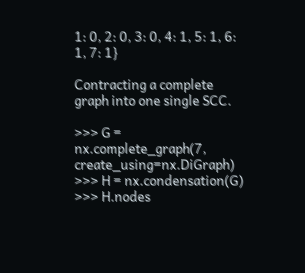1: 0, 2: 0, 3: 0, 4: 1, 5: 1, 6: 1, 7: 1}

Contracting a complete graph into one single SCC.

>>> G = nx.complete_graph(7, create_using=nx.DiGraph)
>>> H = nx.condensation(G)
>>> H.nodes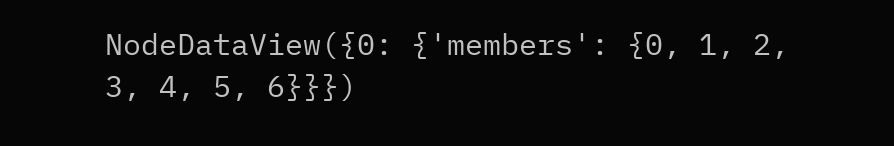NodeDataView({0: {'members': {0, 1, 2, 3, 4, 5, 6}}})